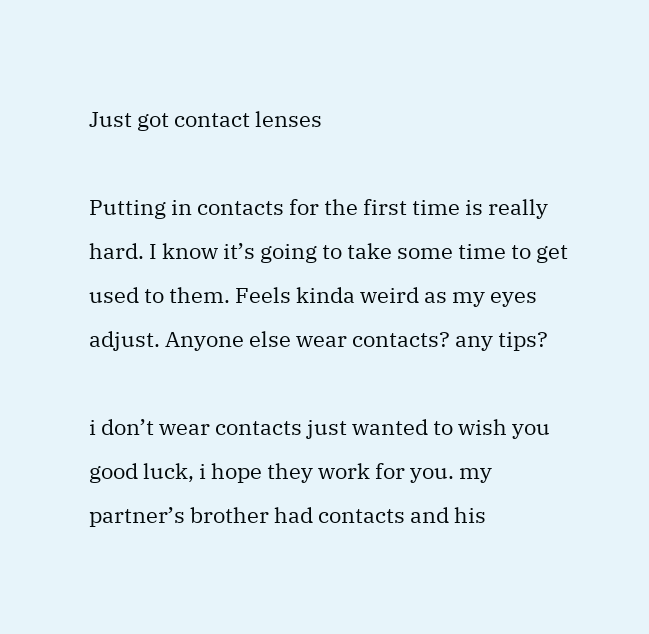Just got contact lenses

Putting in contacts for the first time is really hard. I know it’s going to take some time to get used to them. Feels kinda weird as my eyes adjust. Anyone else wear contacts? any tips?

i don’t wear contacts just wanted to wish you good luck, i hope they work for you. my partner’s brother had contacts and his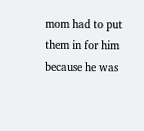mom had to put them in for him because he was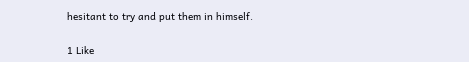hesitant to try and put them in himself.

1 Like